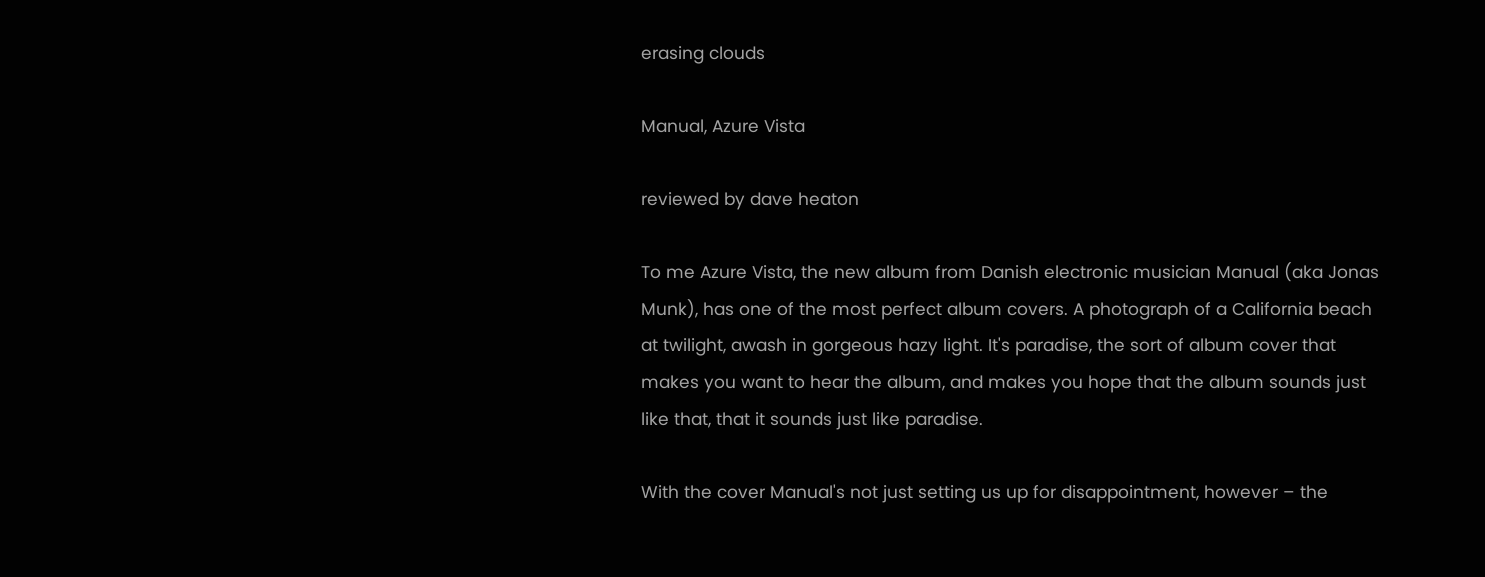erasing clouds

Manual, Azure Vista

reviewed by dave heaton

To me Azure Vista, the new album from Danish electronic musician Manual (aka Jonas Munk), has one of the most perfect album covers. A photograph of a California beach at twilight, awash in gorgeous hazy light. It's paradise, the sort of album cover that makes you want to hear the album, and makes you hope that the album sounds just like that, that it sounds just like paradise.

With the cover Manual's not just setting us up for disappointment, however – the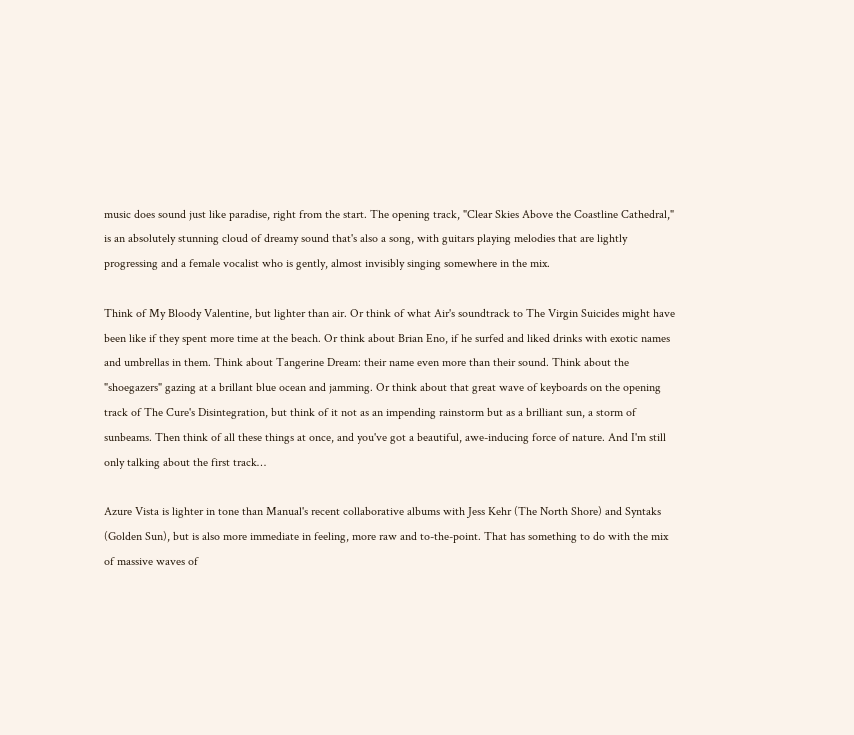music does sound just like paradise, right from the start. The opening track, "Clear Skies Above the Coastline Cathedral," is an absolutely stunning cloud of dreamy sound that's also a song, with guitars playing melodies that are lightly progressing and a female vocalist who is gently, almost invisibly singing somewhere in the mix.

Think of My Bloody Valentine, but lighter than air. Or think of what Air's soundtrack to The Virgin Suicides might have been like if they spent more time at the beach. Or think about Brian Eno, if he surfed and liked drinks with exotic names and umbrellas in them. Think about Tangerine Dream: their name even more than their sound. Think about the "shoegazers" gazing at a brillant blue ocean and jamming. Or think about that great wave of keyboards on the opening track of The Cure's Disintegration, but think of it not as an impending rainstorm but as a brilliant sun, a storm of sunbeams. Then think of all these things at once, and you've got a beautiful, awe-inducing force of nature. And I'm still only talking about the first track…

Azure Vista is lighter in tone than Manual's recent collaborative albums with Jess Kehr (The North Shore) and Syntaks (Golden Sun), but is also more immediate in feeling, more raw and to-the-point. That has something to do with the mix of massive waves of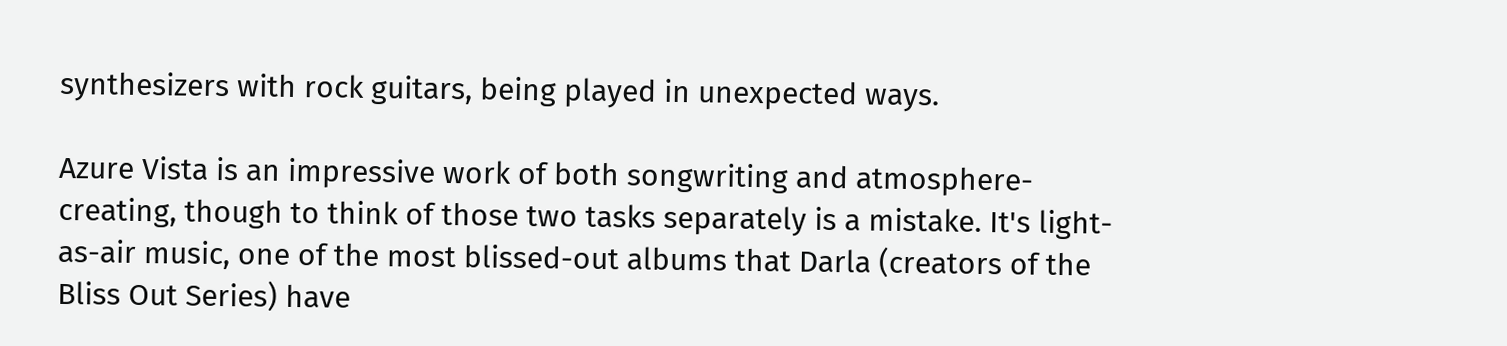synthesizers with rock guitars, being played in unexpected ways.

Azure Vista is an impressive work of both songwriting and atmosphere-creating, though to think of those two tasks separately is a mistake. It's light-as-air music, one of the most blissed-out albums that Darla (creators of the Bliss Out Series) have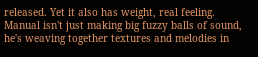released. Yet it also has weight, real feeling. Manual isn't just making big fuzzy balls of sound, he's weaving together textures and melodies in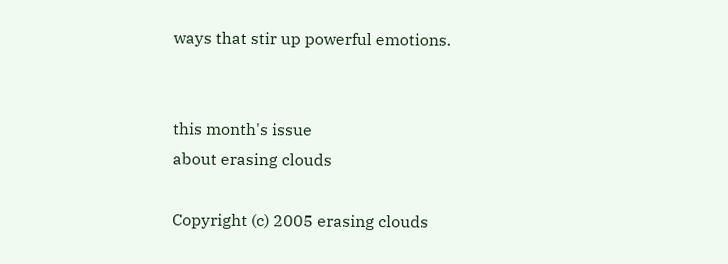ways that stir up powerful emotions.


this month's issue
about erasing clouds

Copyright (c) 2005 erasing clouds